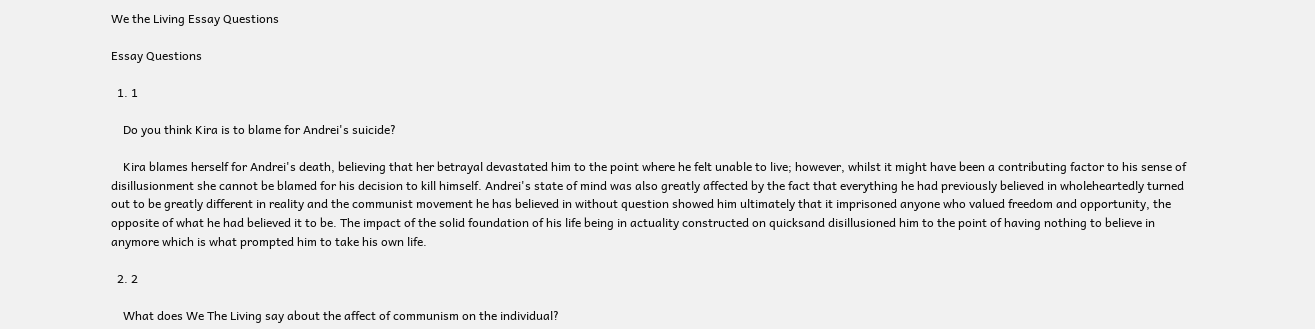We the Living Essay Questions

Essay Questions

  1. 1

    Do you think Kira is to blame for Andrei's suicide?

    Kira blames herself for Andrei's death, believing that her betrayal devastated him to the point where he felt unable to live; however, whilst it might have been a contributing factor to his sense of disillusionment she cannot be blamed for his decision to kill himself. Andrei's state of mind was also greatly affected by the fact that everything he had previously believed in wholeheartedly turned out to be greatly different in reality and the communist movement he has believed in without question showed him ultimately that it imprisoned anyone who valued freedom and opportunity, the opposite of what he had believed it to be. The impact of the solid foundation of his life being in actuality constructed on quicksand disillusioned him to the point of having nothing to believe in anymore which is what prompted him to take his own life.

  2. 2

    What does We The Living say about the affect of communism on the individual?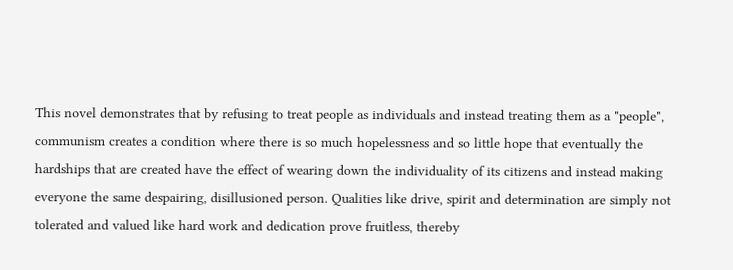This novel demonstrates that by refusing to treat people as individuals and instead treating them as a "people", communism creates a condition where there is so much hopelessness and so little hope that eventually the hardships that are created have the effect of wearing down the individuality of its citizens and instead making everyone the same despairing, disillusioned person. Qualities like drive, spirit and determination are simply not tolerated and valued like hard work and dedication prove fruitless, thereby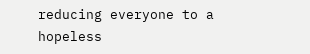reducing everyone to a hopeless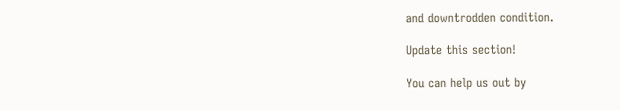and downtrodden condition.

Update this section!

You can help us out by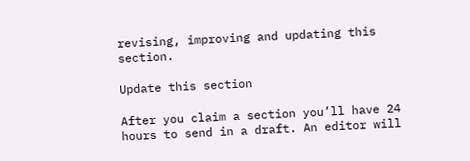revising, improving and updating this section.

Update this section

After you claim a section you’ll have 24 hours to send in a draft. An editor will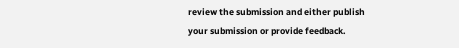review the submission and either publish your submission or provide feedback.